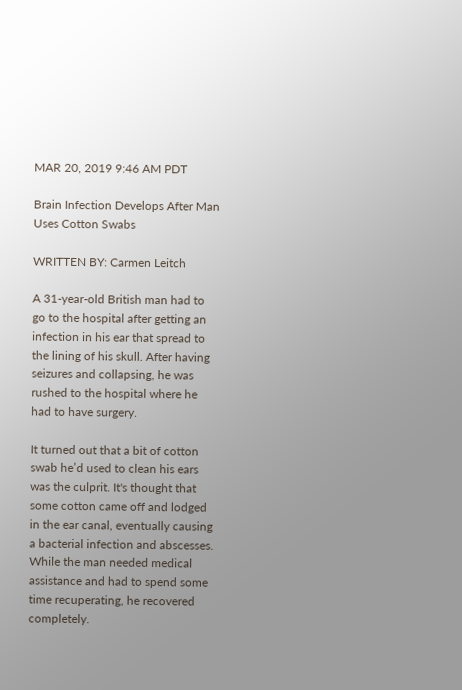MAR 20, 2019 9:46 AM PDT

Brain Infection Develops After Man Uses Cotton Swabs

WRITTEN BY: Carmen Leitch

A 31-year-old British man had to go to the hospital after getting an infection in his ear that spread to the lining of his skull. After having seizures and collapsing, he was rushed to the hospital where he had to have surgery.

It turned out that a bit of cotton swab he’d used to clean his ears was the culprit. It's thought that some cotton came off and lodged in the ear canal, eventually causing a bacterial infection and abscesses. While the man needed medical assistance and had to spend some time recuperating, he recovered completely.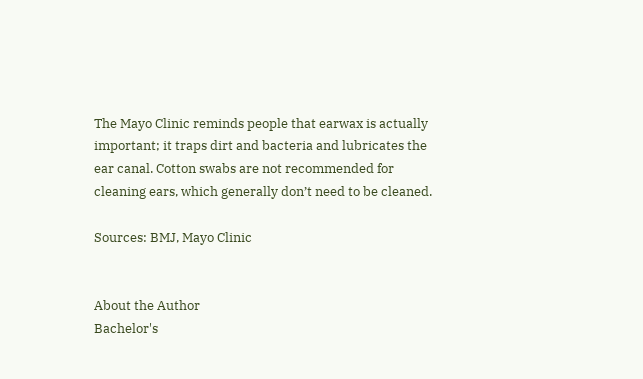The Mayo Clinic reminds people that earwax is actually important; it traps dirt and bacteria and lubricates the ear canal. Cotton swabs are not recommended for cleaning ears, which generally don’t need to be cleaned.

Sources: BMJ, Mayo Clinic


About the Author
Bachelor's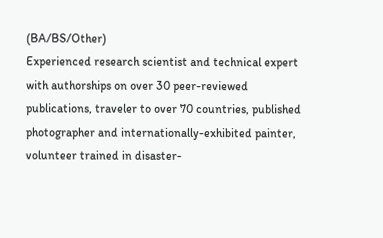(BA/BS/Other)
Experienced research scientist and technical expert with authorships on over 30 peer-reviewed publications, traveler to over 70 countries, published photographer and internationally-exhibited painter, volunteer trained in disaster-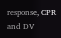response, CPR and DV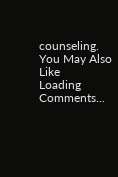counseling.
You May Also Like
Loading Comments...